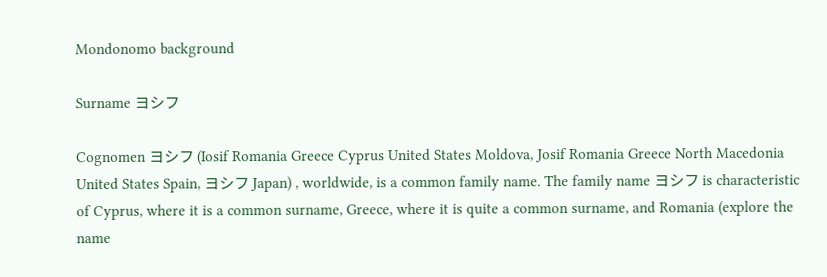Mondonomo background

Surname ヨシフ

Cognomen ヨシフ (Iosif Romania Greece Cyprus United States Moldova, Josif Romania Greece North Macedonia United States Spain, ヨシフ Japan) , worldwide, is a common family name. The family name ヨシフ is characteristic of Cyprus, where it is a common surname, Greece, where it is quite a common surname, and Romania (explore the name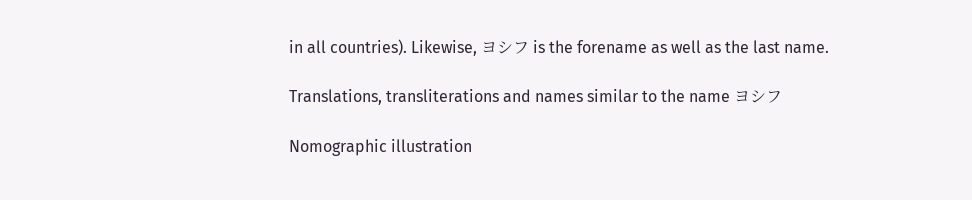in all countries). Likewise, ヨシフ is the forename as well as the last name.

Translations, transliterations and names similar to the name ヨシフ

Nomographic illustration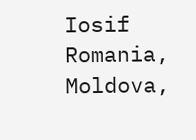Iosif Romania, Moldova,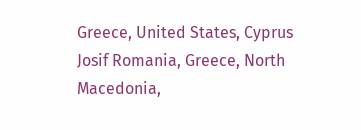Greece, United States, Cyprus
Josif Romania, Greece, North Macedonia,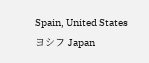Spain, United States
ヨシフ Japan